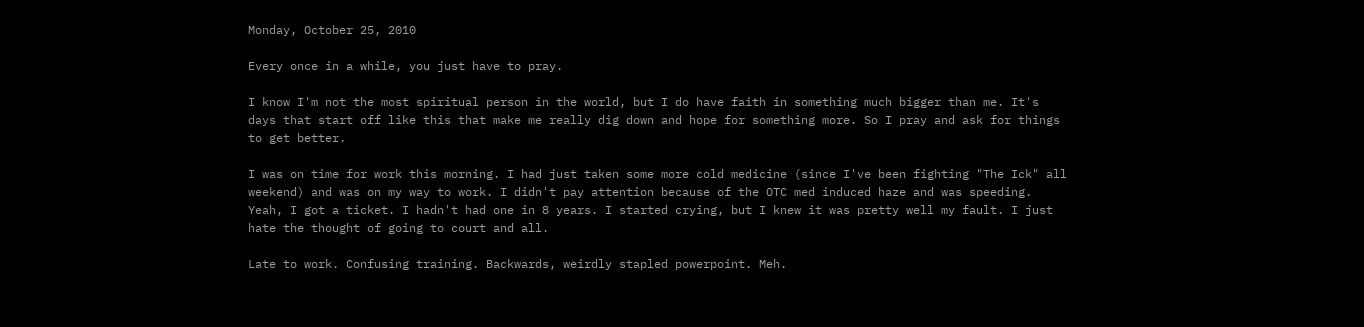Monday, October 25, 2010

Every once in a while, you just have to pray.

I know I'm not the most spiritual person in the world, but I do have faith in something much bigger than me. It's days that start off like this that make me really dig down and hope for something more. So I pray and ask for things to get better.

I was on time for work this morning. I had just taken some more cold medicine (since I've been fighting "The Ick" all weekend) and was on my way to work. I didn't pay attention because of the OTC med induced haze and was speeding. Yeah, I got a ticket. I hadn't had one in 8 years. I started crying, but I knew it was pretty well my fault. I just hate the thought of going to court and all.

Late to work. Confusing training. Backwards, weirdly stapled powerpoint. Meh.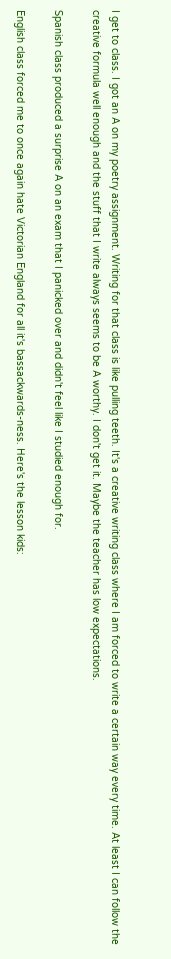I get to class. I got an A on my poetry assignment. Writing for that class is like pulling teeth. It's a creative writing class where I am forced to write a certain way every time. At least I can follow the creative formula well enough and the stuff that I write always seems to be A worthy. I don't get it. Maybe the teacher has low expectations.

Spanish class produced a surprise A on an exam that I panicked over and didn't feel like I studied enough for.

English class forced me to once again hate Victorian England for all it's bassackwards-ness. Here's the lesson kids: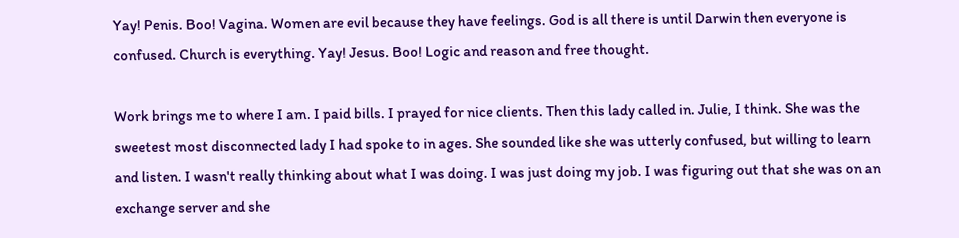Yay! Penis. Boo! Vagina. Women are evil because they have feelings. God is all there is until Darwin then everyone is confused. Church is everything. Yay! Jesus. Boo! Logic and reason and free thought.

Work brings me to where I am. I paid bills. I prayed for nice clients. Then this lady called in. Julie, I think. She was the sweetest most disconnected lady I had spoke to in ages. She sounded like she was utterly confused, but willing to learn and listen. I wasn't really thinking about what I was doing. I was just doing my job. I was figuring out that she was on an exchange server and she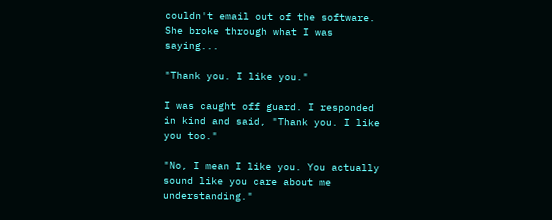couldn't email out of the software. She broke through what I was saying...

"Thank you. I like you."

I was caught off guard. I responded in kind and said, "Thank you. I like you too."

"No, I mean I like you. You actually sound like you care about me understanding."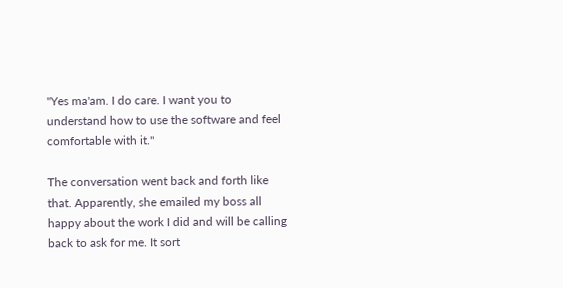"Yes ma'am. I do care. I want you to understand how to use the software and feel comfortable with it."

The conversation went back and forth like that. Apparently, she emailed my boss all happy about the work I did and will be calling back to ask for me. It sort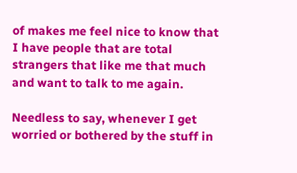of makes me feel nice to know that I have people that are total strangers that like me that much and want to talk to me again.

Needless to say, whenever I get worried or bothered by the stuff in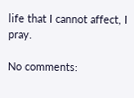life that I cannot affect, I pray.

No comments: